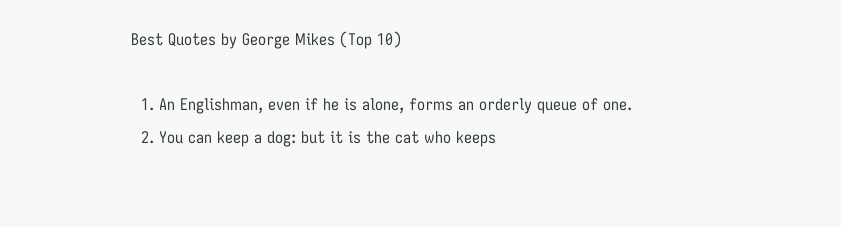Best Quotes by George Mikes (Top 10)

  1. An Englishman, even if he is alone, forms an orderly queue of one.
  2. You can keep a dog: but it is the cat who keeps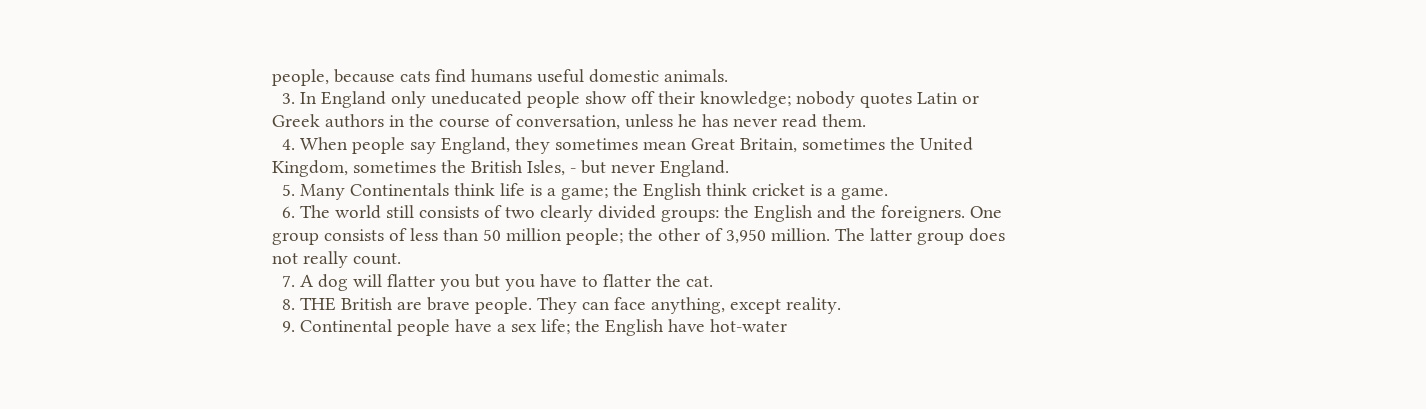people, because cats find humans useful domestic animals.
  3. In England only uneducated people show off their knowledge; nobody quotes Latin or Greek authors in the course of conversation, unless he has never read them.
  4. When people say England, they sometimes mean Great Britain, sometimes the United Kingdom, sometimes the British Isles, - but never England.
  5. Many Continentals think life is a game; the English think cricket is a game.
  6. The world still consists of two clearly divided groups: the English and the foreigners. One group consists of less than 50 million people; the other of 3,950 million. The latter group does not really count.
  7. A dog will flatter you but you have to flatter the cat.
  8. THE British are brave people. They can face anything, except reality.
  9. Continental people have a sex life; the English have hot-water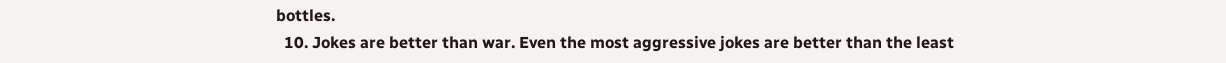bottles.
  10. Jokes are better than war. Even the most aggressive jokes are better than the least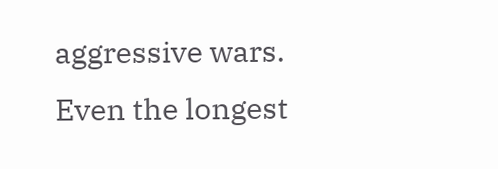aggressive wars. Even the longest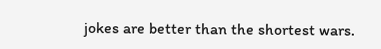jokes are better than the shortest wars.